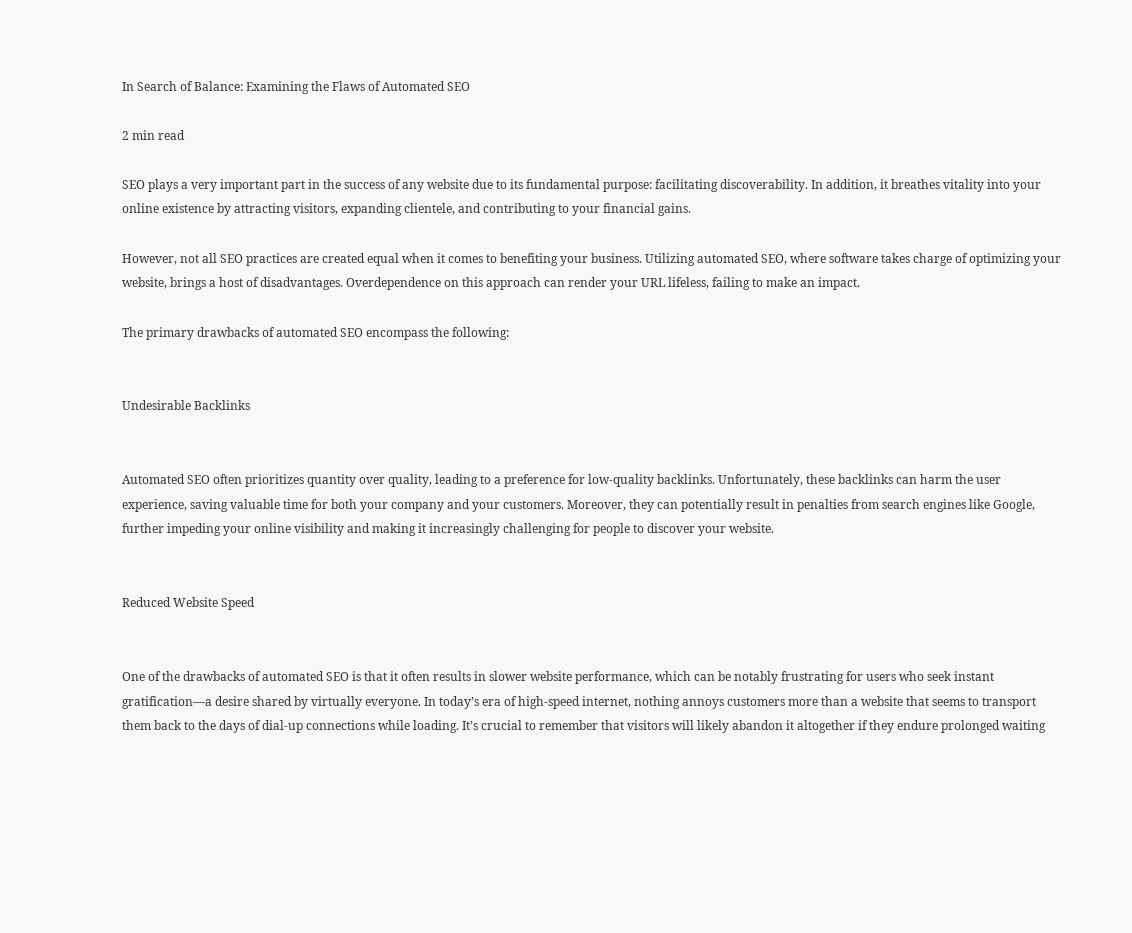In Search of Balance: Examining the Flaws of Automated SEO

2 min read

SEO plays a very important part in the success of any website due to its fundamental purpose: facilitating discoverability. In addition, it breathes vitality into your online existence by attracting visitors, expanding clientele, and contributing to your financial gains.

However, not all SEO practices are created equal when it comes to benefiting your business. Utilizing automated SEO, where software takes charge of optimizing your website, brings a host of disadvantages. Overdependence on this approach can render your URL lifeless, failing to make an impact.

The primary drawbacks of automated SEO encompass the following:


Undesirable Backlinks


Automated SEO often prioritizes quantity over quality, leading to a preference for low-quality backlinks. Unfortunately, these backlinks can harm the user experience, saving valuable time for both your company and your customers. Moreover, they can potentially result in penalties from search engines like Google, further impeding your online visibility and making it increasingly challenging for people to discover your website.


Reduced Website Speed


One of the drawbacks of automated SEO is that it often results in slower website performance, which can be notably frustrating for users who seek instant gratification—a desire shared by virtually everyone. In today’s era of high-speed internet, nothing annoys customers more than a website that seems to transport them back to the days of dial-up connections while loading. It’s crucial to remember that visitors will likely abandon it altogether if they endure prolonged waiting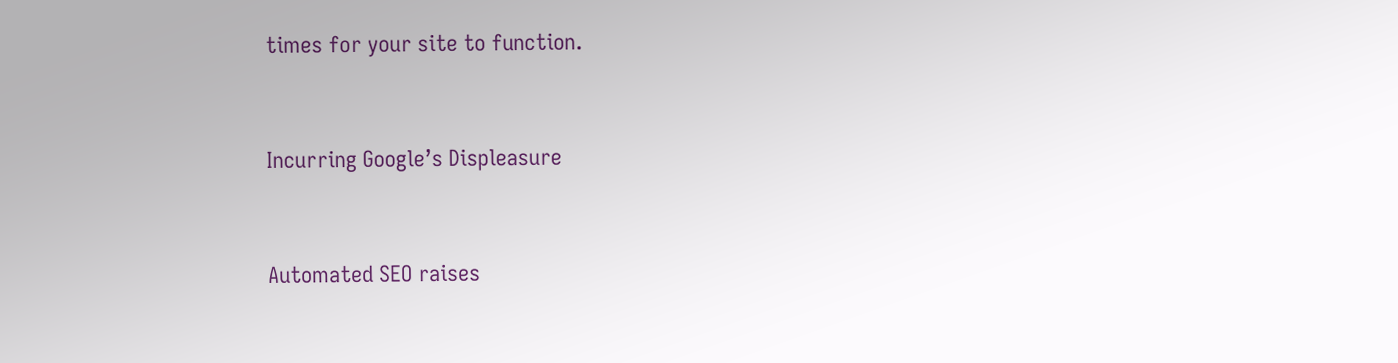times for your site to function.


Incurring Google’s Displeasure


Automated SEO raises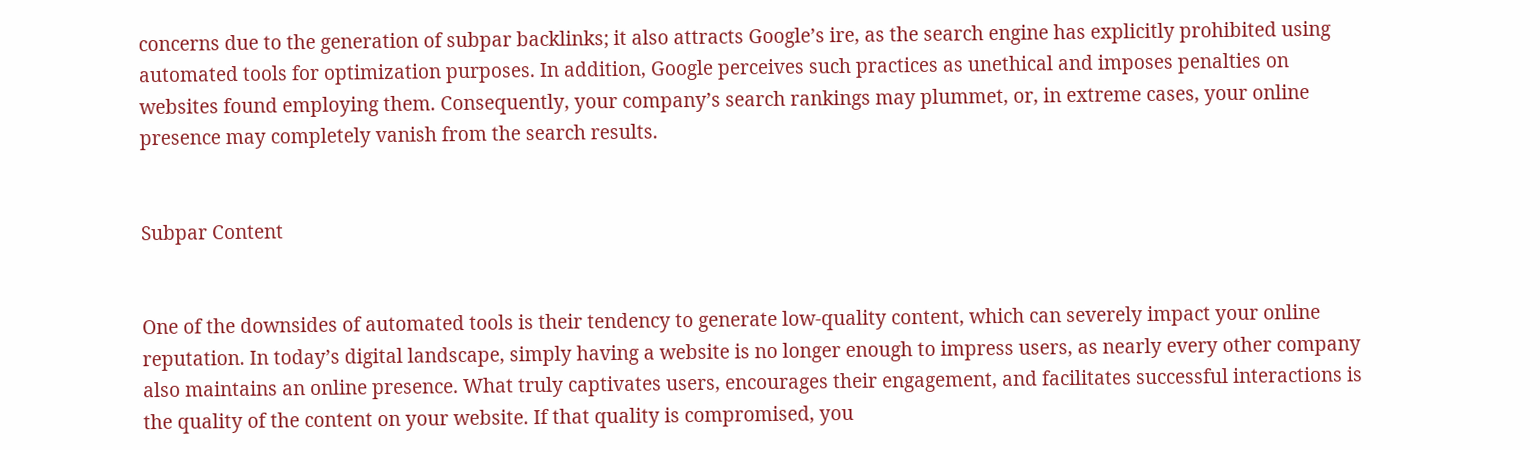concerns due to the generation of subpar backlinks; it also attracts Google’s ire, as the search engine has explicitly prohibited using automated tools for optimization purposes. In addition, Google perceives such practices as unethical and imposes penalties on websites found employing them. Consequently, your company’s search rankings may plummet, or, in extreme cases, your online presence may completely vanish from the search results.


Subpar Content


One of the downsides of automated tools is their tendency to generate low-quality content, which can severely impact your online reputation. In today’s digital landscape, simply having a website is no longer enough to impress users, as nearly every other company also maintains an online presence. What truly captivates users, encourages their engagement, and facilitates successful interactions is the quality of the content on your website. If that quality is compromised, you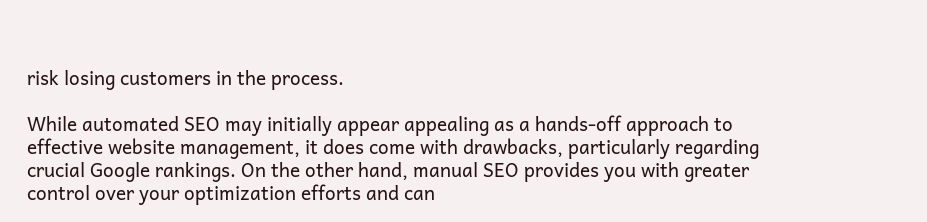risk losing customers in the process.

While automated SEO may initially appear appealing as a hands-off approach to effective website management, it does come with drawbacks, particularly regarding crucial Google rankings. On the other hand, manual SEO provides you with greater control over your optimization efforts and can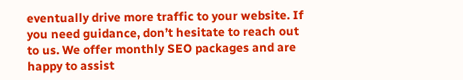eventually drive more traffic to your website. If you need guidance, don’t hesitate to reach out to us. We offer monthly SEO packages and are happy to assist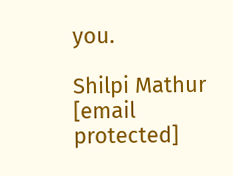you.

Shilpi Mathur
[email protected]